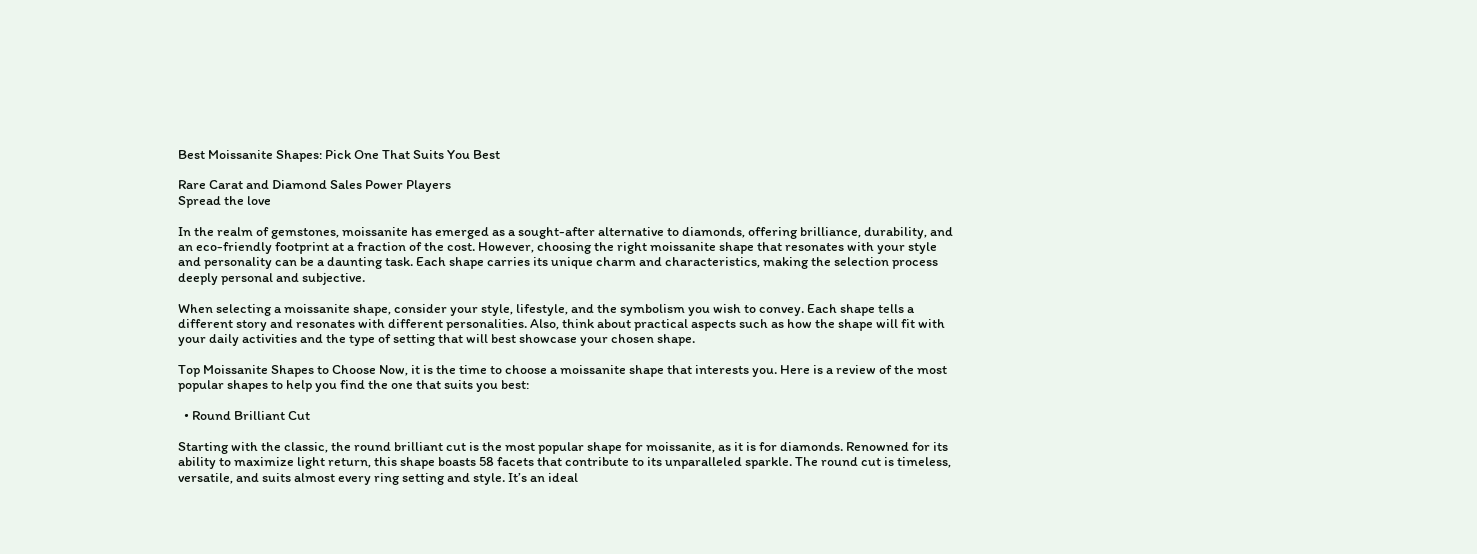Best Moissanite Shapes: Pick One That Suits You Best

Rare Carat and Diamond Sales Power Players
Spread the love

In the realm of gemstones, moissanite has emerged as a sought-after alternative to diamonds, offering brilliance, durability, and an eco-friendly footprint at a fraction of the cost. However, choosing the right moissanite shape that resonates with your style and personality can be a daunting task. Each shape carries its unique charm and characteristics, making the selection process deeply personal and subjective.

When selecting a moissanite shape, consider your style, lifestyle, and the symbolism you wish to convey. Each shape tells a different story and resonates with different personalities. Also, think about practical aspects such as how the shape will fit with your daily activities and the type of setting that will best showcase your chosen shape.

Top Moissanite Shapes to Choose Now, it is the time to choose a moissanite shape that interests you. Here is a review of the most popular shapes to help you find the one that suits you best:

  • Round Brilliant Cut

Starting with the classic, the round brilliant cut is the most popular shape for moissanite, as it is for diamonds. Renowned for its ability to maximize light return, this shape boasts 58 facets that contribute to its unparalleled sparkle. The round cut is timeless, versatile, and suits almost every ring setting and style. It’s an ideal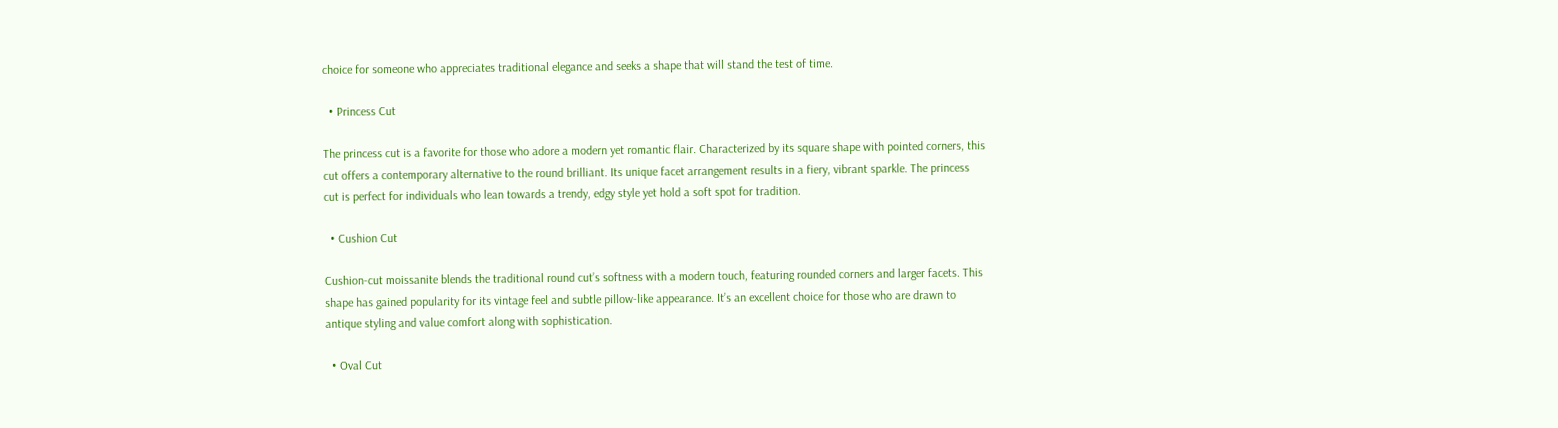choice for someone who appreciates traditional elegance and seeks a shape that will stand the test of time.

  • Princess Cut

The princess cut is a favorite for those who adore a modern yet romantic flair. Characterized by its square shape with pointed corners, this cut offers a contemporary alternative to the round brilliant. Its unique facet arrangement results in a fiery, vibrant sparkle. The princess cut is perfect for individuals who lean towards a trendy, edgy style yet hold a soft spot for tradition.

  • Cushion Cut

Cushion-cut moissanite blends the traditional round cut’s softness with a modern touch, featuring rounded corners and larger facets. This shape has gained popularity for its vintage feel and subtle pillow-like appearance. It’s an excellent choice for those who are drawn to antique styling and value comfort along with sophistication.

  • Oval Cut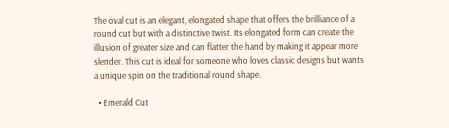The oval cut is an elegant, elongated shape that offers the brilliance of a round cut but with a distinctive twist. Its elongated form can create the illusion of greater size and can flatter the hand by making it appear more slender. This cut is ideal for someone who loves classic designs but wants a unique spin on the traditional round shape.

  • Emerald Cut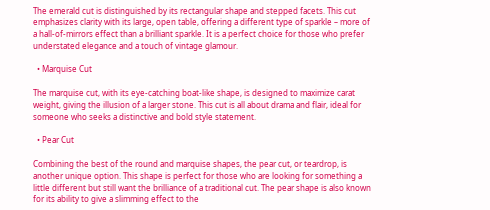The emerald cut is distinguished by its rectangular shape and stepped facets. This cut emphasizes clarity with its large, open table, offering a different type of sparkle – more of a hall-of-mirrors effect than a brilliant sparkle. It is a perfect choice for those who prefer understated elegance and a touch of vintage glamour.

  • Marquise Cut

The marquise cut, with its eye-catching boat-like shape, is designed to maximize carat weight, giving the illusion of a larger stone. This cut is all about drama and flair, ideal for someone who seeks a distinctive and bold style statement.

  • Pear Cut

Combining the best of the round and marquise shapes, the pear cut, or teardrop, is another unique option. This shape is perfect for those who are looking for something a little different but still want the brilliance of a traditional cut. The pear shape is also known for its ability to give a slimming effect to the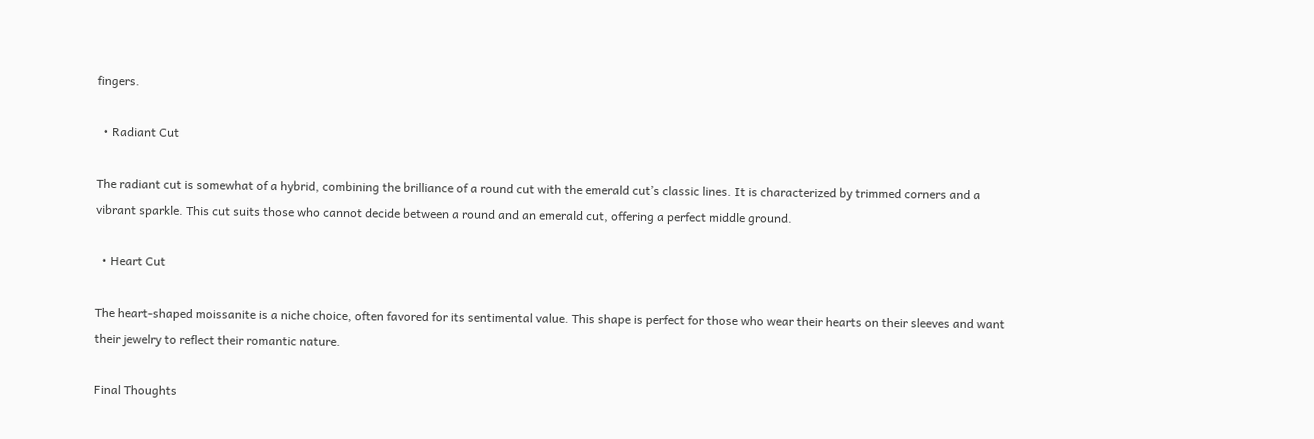fingers.

  • Radiant Cut

The radiant cut is somewhat of a hybrid, combining the brilliance of a round cut with the emerald cut’s classic lines. It is characterized by trimmed corners and a vibrant sparkle. This cut suits those who cannot decide between a round and an emerald cut, offering a perfect middle ground.

  • Heart Cut

The heart-shaped moissanite is a niche choice, often favored for its sentimental value. This shape is perfect for those who wear their hearts on their sleeves and want their jewelry to reflect their romantic nature.

Final Thoughts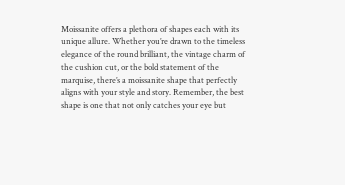Moissanite offers a plethora of shapes each with its unique allure. Whether you’re drawn to the timeless elegance of the round brilliant, the vintage charm of the cushion cut, or the bold statement of the marquise, there’s a moissanite shape that perfectly aligns with your style and story. Remember, the best shape is one that not only catches your eye but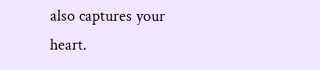also captures your heart.